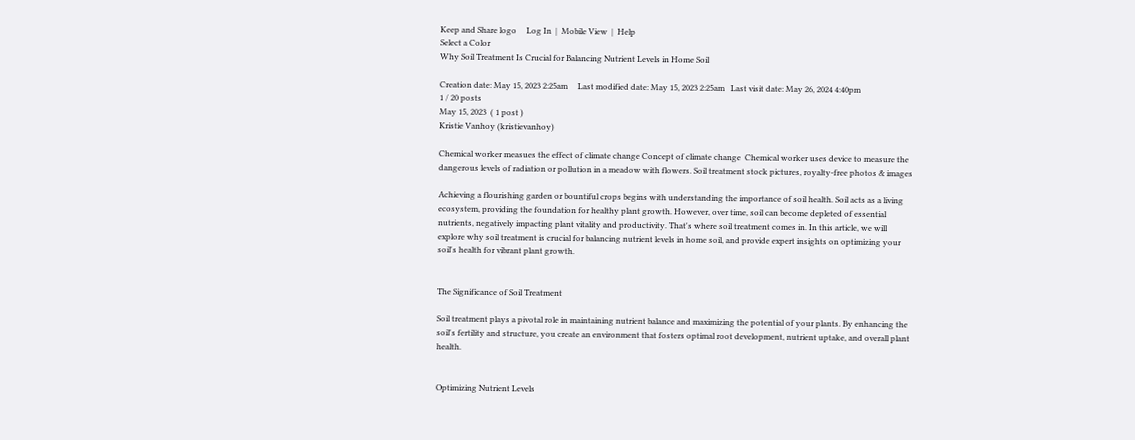Keep and Share logo     Log In  |  Mobile View  |  Help
Select a Color
Why Soil Treatment Is Crucial for Balancing Nutrient Levels in Home Soil

Creation date: May 15, 2023 2:25am     Last modified date: May 15, 2023 2:25am   Last visit date: May 26, 2024 4:40pm
1 / 20 posts
May 15, 2023  ( 1 post )
Kristie Vanhoy (kristievanhoy)

Chemical worker measues the effect of climate change Concept of climate change  Chemical worker uses device to measure the dangerous levels of radiation or pollution in a meadow with flowers. Soil treatment stock pictures, royalty-free photos & images

Achieving a flourishing garden or bountiful crops begins with understanding the importance of soil health. Soil acts as a living ecosystem, providing the foundation for healthy plant growth. However, over time, soil can become depleted of essential nutrients, negatively impacting plant vitality and productivity. That's where soil treatment comes in. In this article, we will explore why soil treatment is crucial for balancing nutrient levels in home soil, and provide expert insights on optimizing your soil's health for vibrant plant growth.


The Significance of Soil Treatment

Soil treatment plays a pivotal role in maintaining nutrient balance and maximizing the potential of your plants. By enhancing the soil's fertility and structure, you create an environment that fosters optimal root development, nutrient uptake, and overall plant health.


Optimizing Nutrient Levels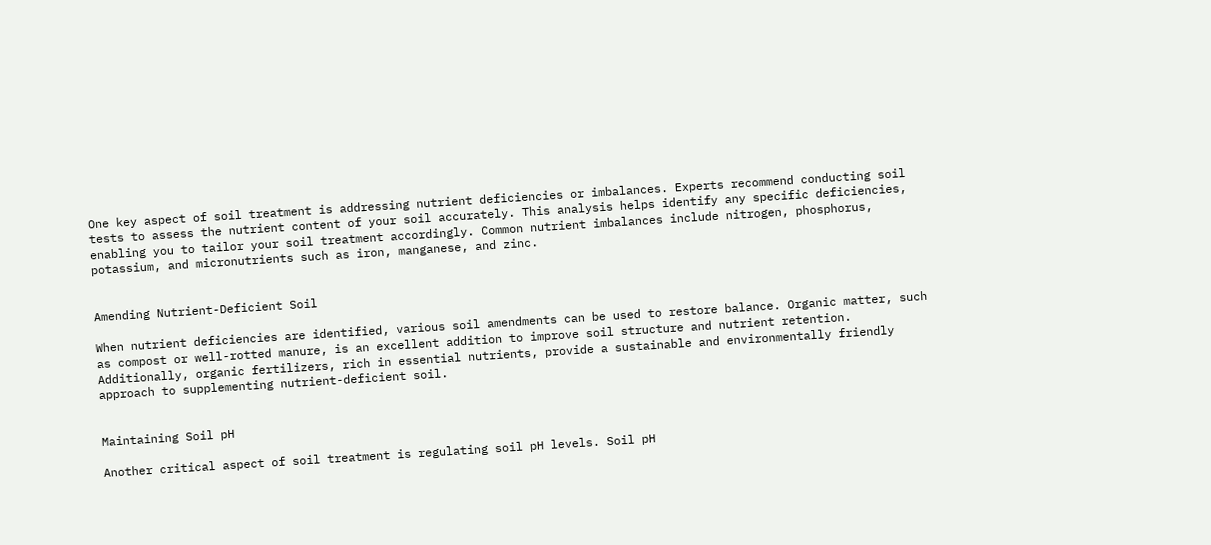One key aspect of soil treatment is addressing nutrient deficiencies or imbalances. Experts recommend conducting soil tests to assess the nutrient content of your soil accurately. This analysis helps identify any specific deficiencies, enabling you to tailor your soil treatment accordingly. Common nutrient imbalances include nitrogen, phosphorus, potassium, and micronutrients such as iron, manganese, and zinc.


Amending Nutrient-Deficient Soil

When nutrient deficiencies are identified, various soil amendments can be used to restore balance. Organic matter, such as compost or well-rotted manure, is an excellent addition to improve soil structure and nutrient retention. Additionally, organic fertilizers, rich in essential nutrients, provide a sustainable and environmentally friendly approach to supplementing nutrient-deficient soil.


Maintaining Soil pH

Another critical aspect of soil treatment is regulating soil pH levels. Soil pH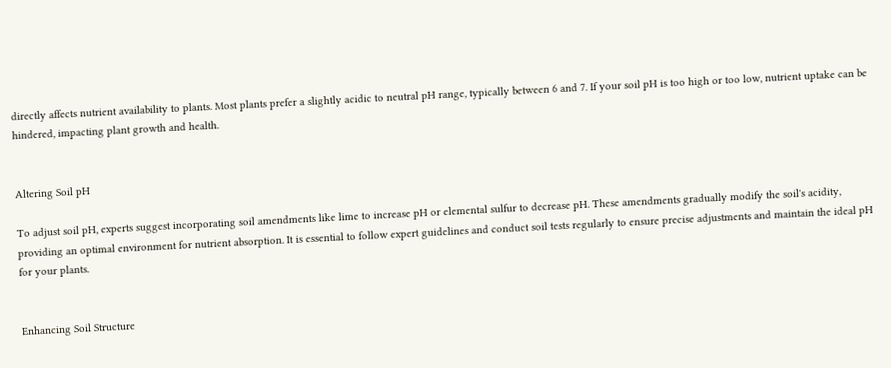directly affects nutrient availability to plants. Most plants prefer a slightly acidic to neutral pH range, typically between 6 and 7. If your soil pH is too high or too low, nutrient uptake can be hindered, impacting plant growth and health.


Altering Soil pH

To adjust soil pH, experts suggest incorporating soil amendments like lime to increase pH or elemental sulfur to decrease pH. These amendments gradually modify the soil's acidity, providing an optimal environment for nutrient absorption. It is essential to follow expert guidelines and conduct soil tests regularly to ensure precise adjustments and maintain the ideal pH for your plants.


Enhancing Soil Structure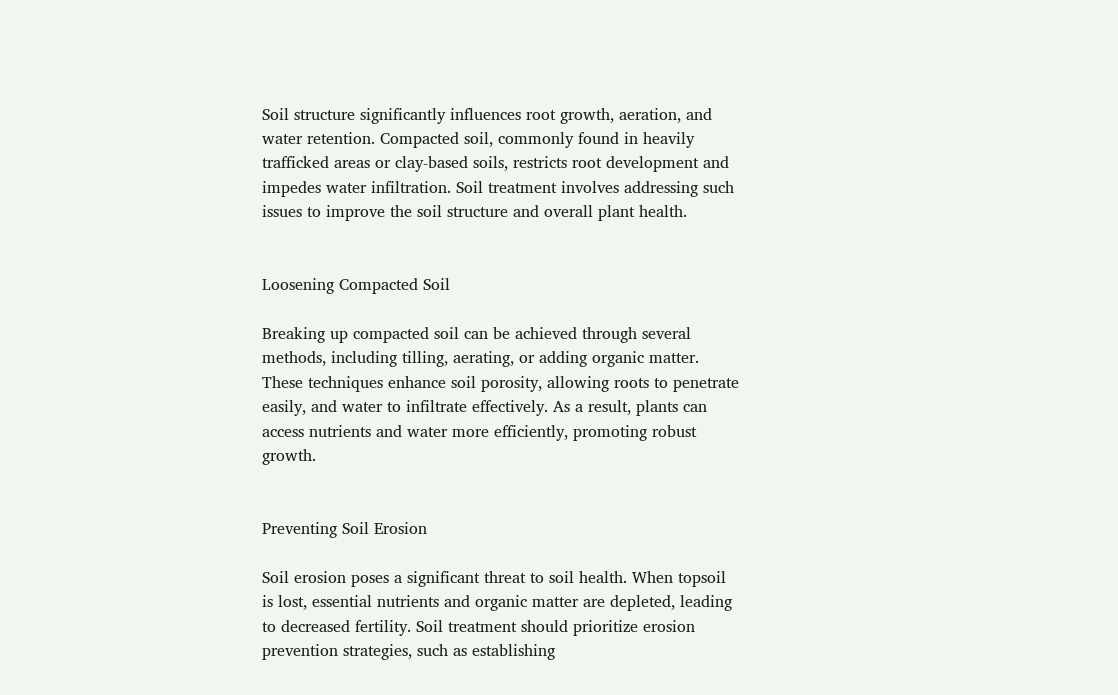Soil structure significantly influences root growth, aeration, and water retention. Compacted soil, commonly found in heavily trafficked areas or clay-based soils, restricts root development and impedes water infiltration. Soil treatment involves addressing such issues to improve the soil structure and overall plant health.


Loosening Compacted Soil

Breaking up compacted soil can be achieved through several methods, including tilling, aerating, or adding organic matter. These techniques enhance soil porosity, allowing roots to penetrate easily, and water to infiltrate effectively. As a result, plants can access nutrients and water more efficiently, promoting robust growth.


Preventing Soil Erosion

Soil erosion poses a significant threat to soil health. When topsoil is lost, essential nutrients and organic matter are depleted, leading to decreased fertility. Soil treatment should prioritize erosion prevention strategies, such as establishing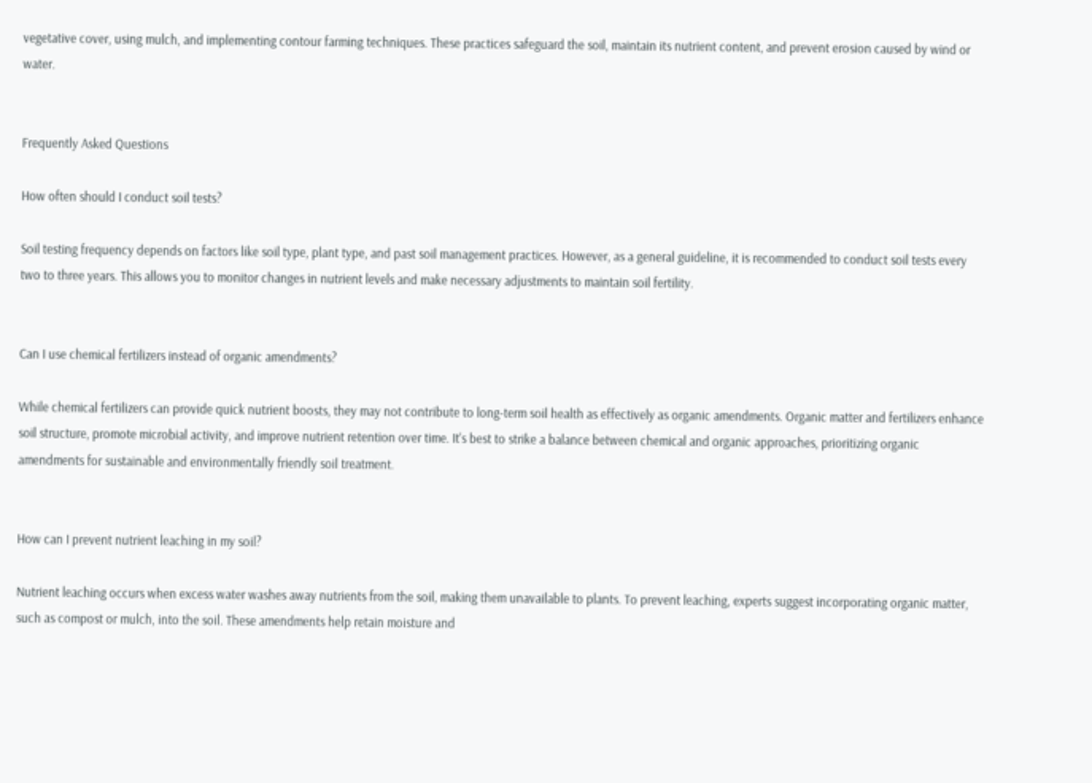vegetative cover, using mulch, and implementing contour farming techniques. These practices safeguard the soil, maintain its nutrient content, and prevent erosion caused by wind or water.


Frequently Asked Questions

How often should I conduct soil tests?

Soil testing frequency depends on factors like soil type, plant type, and past soil management practices. However, as a general guideline, it is recommended to conduct soil tests every two to three years. This allows you to monitor changes in nutrient levels and make necessary adjustments to maintain soil fertility.


Can I use chemical fertilizers instead of organic amendments?

While chemical fertilizers can provide quick nutrient boosts, they may not contribute to long-term soil health as effectively as organic amendments. Organic matter and fertilizers enhance soil structure, promote microbial activity, and improve nutrient retention over time. It's best to strike a balance between chemical and organic approaches, prioritizing organic amendments for sustainable and environmentally friendly soil treatment.


How can I prevent nutrient leaching in my soil?

Nutrient leaching occurs when excess water washes away nutrients from the soil, making them unavailable to plants. To prevent leaching, experts suggest incorporating organic matter, such as compost or mulch, into the soil. These amendments help retain moisture and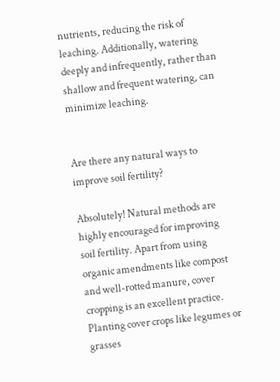nutrients, reducing the risk of leaching. Additionally, watering deeply and infrequently, rather than shallow and frequent watering, can minimize leaching.


Are there any natural ways to improve soil fertility?

Absolutely! Natural methods are highly encouraged for improving soil fertility. Apart from using organic amendments like compost and well-rotted manure, cover cropping is an excellent practice. Planting cover crops like legumes or grasses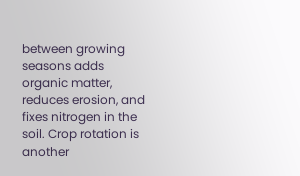between growing seasons adds organic matter, reduces erosion, and fixes nitrogen in the soil. Crop rotation is another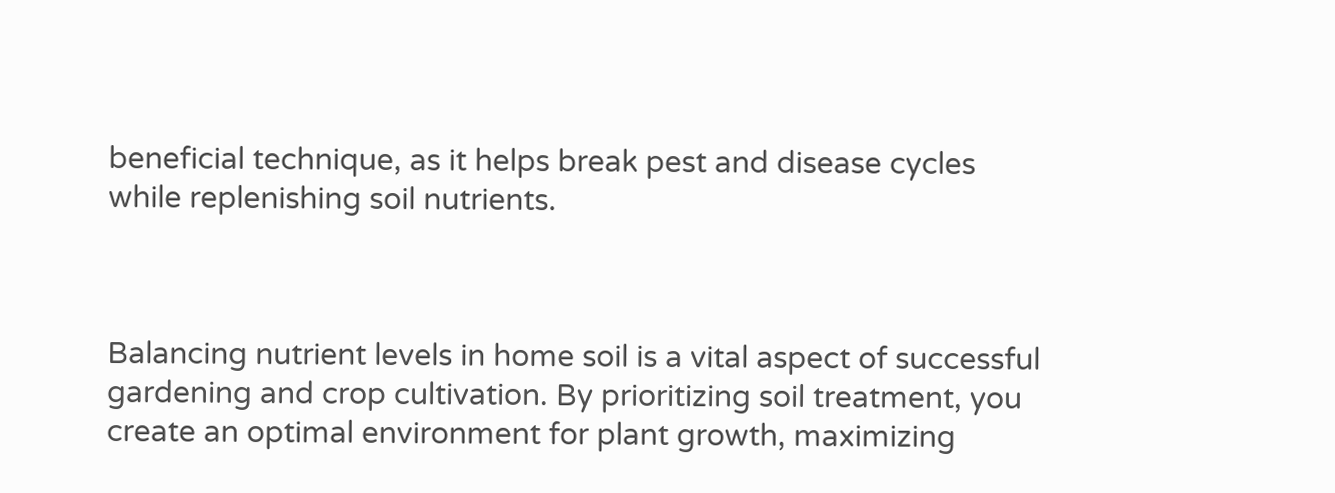beneficial technique, as it helps break pest and disease cycles while replenishing soil nutrients.



Balancing nutrient levels in home soil is a vital aspect of successful gardening and crop cultivation. By prioritizing soil treatment, you create an optimal environment for plant growth, maximizing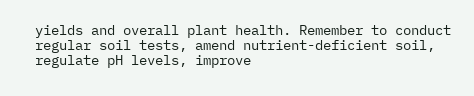yields and overall plant health. Remember to conduct regular soil tests, amend nutrient-deficient soil, regulate pH levels, improve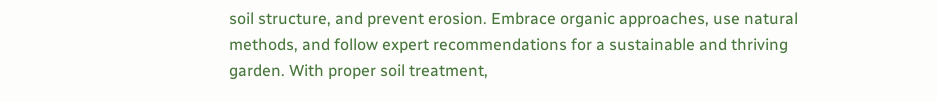soil structure, and prevent erosion. Embrace organic approaches, use natural methods, and follow expert recommendations for a sustainable and thriving garden. With proper soil treatment,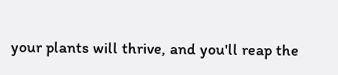your plants will thrive, and you'll reap the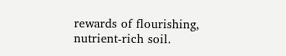rewards of flourishing, nutrient-rich soil.